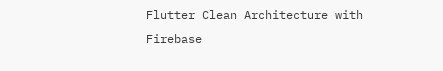Flutter Clean Architecture with Firebase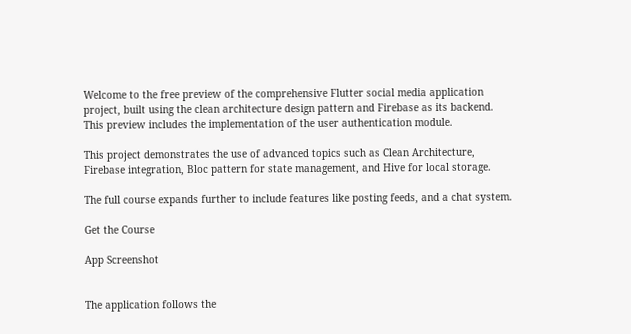Welcome to the free preview of the comprehensive Flutter social media application project, built using the clean architecture design pattern and Firebase as its backend. This preview includes the implementation of the user authentication module.

This project demonstrates the use of advanced topics such as Clean Architecture, Firebase integration, Bloc pattern for state management, and Hive for local storage.

The full course expands further to include features like posting feeds, and a chat system.

Get the Course

App Screenshot


The application follows the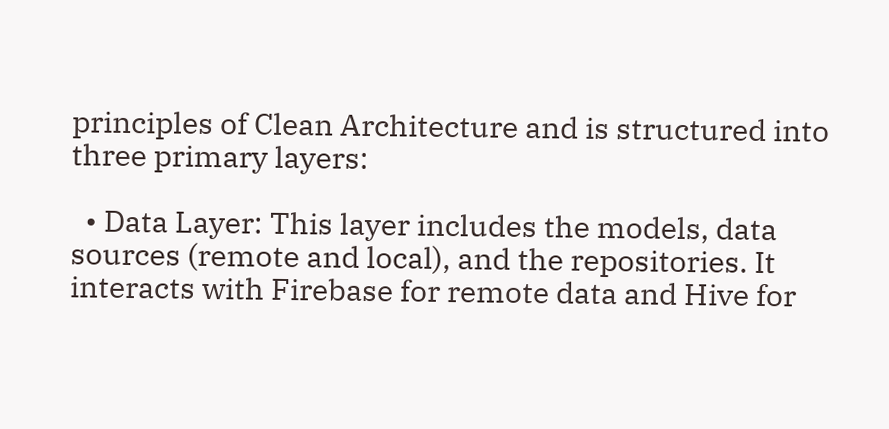principles of Clean Architecture and is structured into three primary layers:

  • Data Layer: This layer includes the models, data sources (remote and local), and the repositories. It interacts with Firebase for remote data and Hive for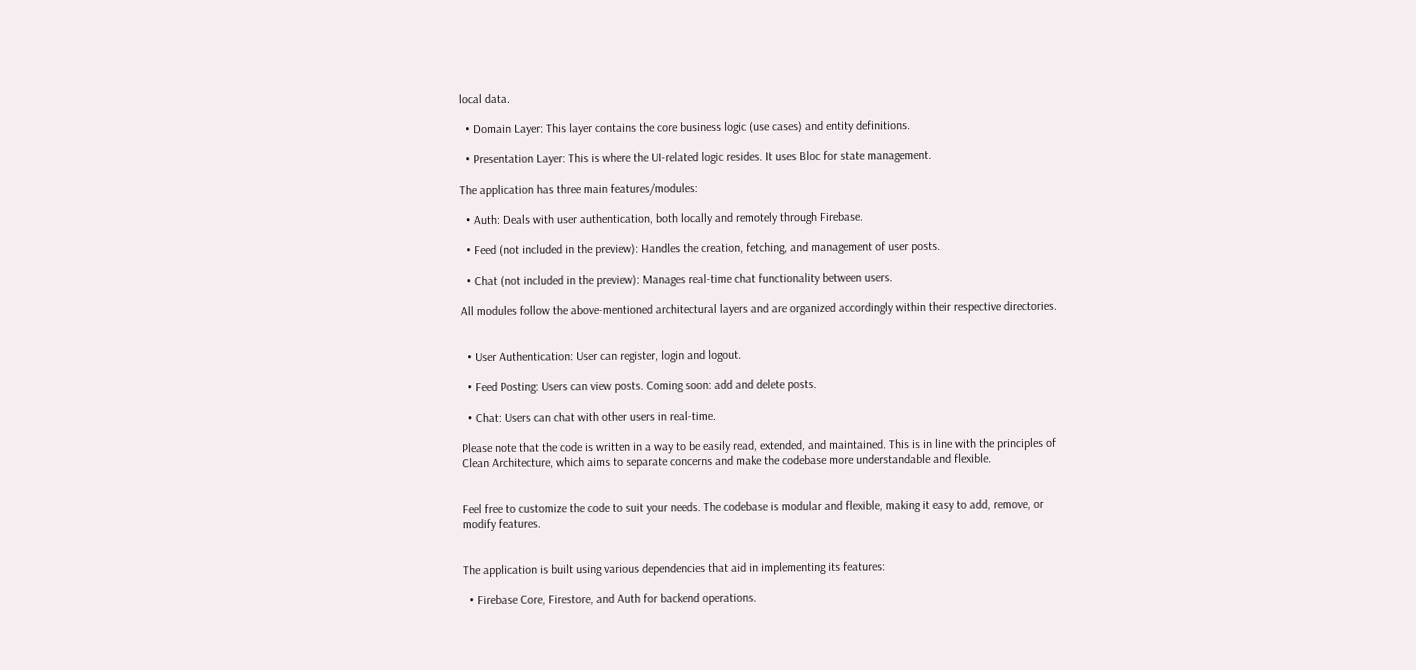local data.

  • Domain Layer: This layer contains the core business logic (use cases) and entity definitions.

  • Presentation Layer: This is where the UI-related logic resides. It uses Bloc for state management.

The application has three main features/modules:

  • Auth: Deals with user authentication, both locally and remotely through Firebase.

  • Feed (not included in the preview): Handles the creation, fetching, and management of user posts.

  • Chat (not included in the preview): Manages real-time chat functionality between users.

All modules follow the above-mentioned architectural layers and are organized accordingly within their respective directories.


  • User Authentication: User can register, login and logout.

  • Feed Posting: Users can view posts. Coming soon: add and delete posts.

  • Chat: Users can chat with other users in real-time.

Please note that the code is written in a way to be easily read, extended, and maintained. This is in line with the principles of Clean Architecture, which aims to separate concerns and make the codebase more understandable and flexible.


Feel free to customize the code to suit your needs. The codebase is modular and flexible, making it easy to add, remove, or modify features.


The application is built using various dependencies that aid in implementing its features:

  • Firebase Core, Firestore, and Auth for backend operations.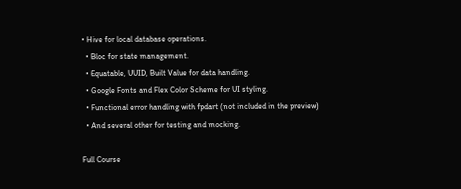• Hive for local database operations.
  • Bloc for state management.
  • Equatable, UUID, Built Value for data handling.
  • Google Fonts and Flex Color Scheme for UI styling.
  • Functional error handling with fpdart (not included in the preview)
  • And several other for testing and mocking.

Full Course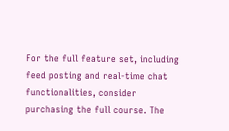For the full feature set, including feed posting and real-time chat functionalities, consider purchasing the full course. The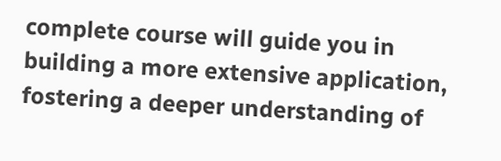complete course will guide you in building a more extensive application, fostering a deeper understanding of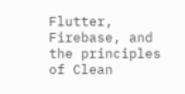Flutter, Firebase, and the principles of Clean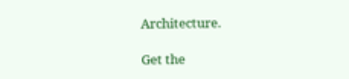Architecture.

Get the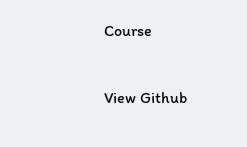Course


View Github